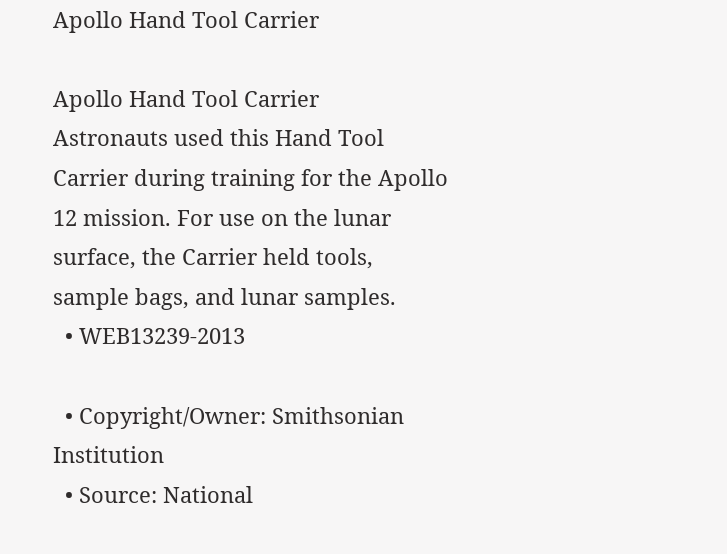Apollo Hand Tool Carrier

Apollo Hand Tool Carrier
Astronauts used this Hand Tool Carrier during training for the Apollo 12 mission. For use on the lunar surface, the Carrier held tools, sample bags, and lunar samples.
  • WEB13239-2013

  • Copyright/Owner: Smithsonian Institution
  • Source: National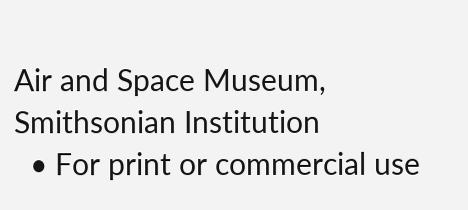Air and Space Museum, Smithsonian Institution
  • For print or commercial use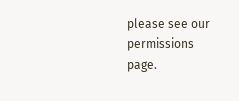please see our permissions page.